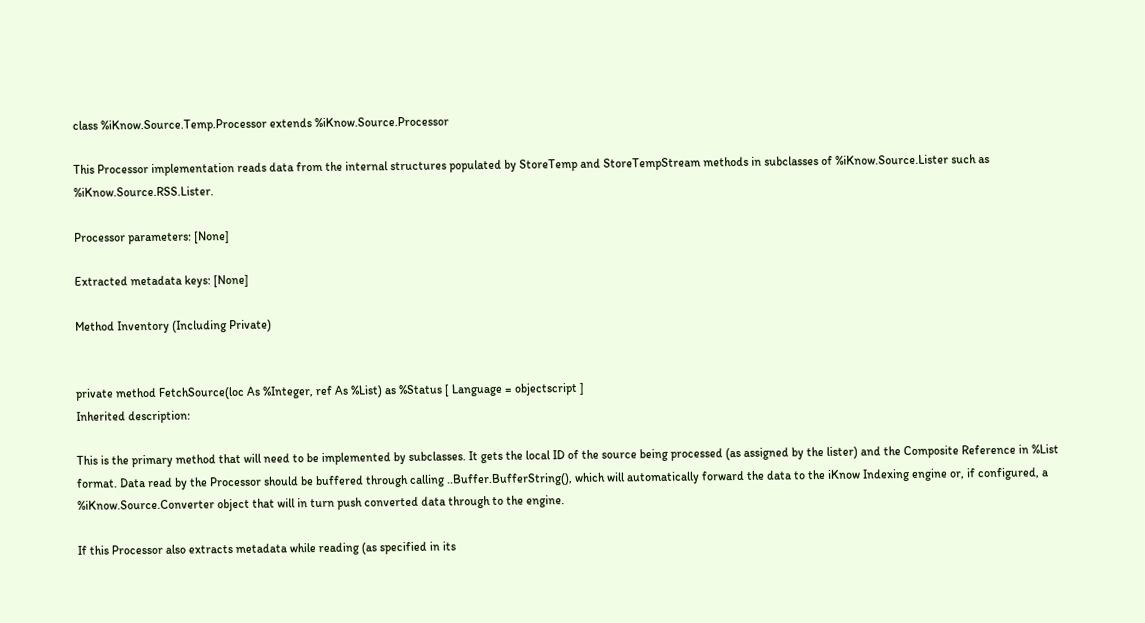class %iKnow.Source.Temp.Processor extends %iKnow.Source.Processor

This Processor implementation reads data from the internal structures populated by StoreTemp and StoreTempStream methods in subclasses of %iKnow.Source.Lister such as %iKnow.Source.RSS.Lister.

Processor parameters: [None]

Extracted metadata keys: [None]

Method Inventory (Including Private)


private method FetchSource(loc As %Integer, ref As %List) as %Status [ Language = objectscript ]
Inherited description:

This is the primary method that will need to be implemented by subclasses. It gets the local ID of the source being processed (as assigned by the lister) and the Composite Reference in %List format. Data read by the Processor should be buffered through calling ..Buffer.BufferString(), which will automatically forward the data to the iKnow Indexing engine or, if configured, a %iKnow.Source.Converter object that will in turn push converted data through to the engine.

If this Processor also extracts metadata while reading (as specified in its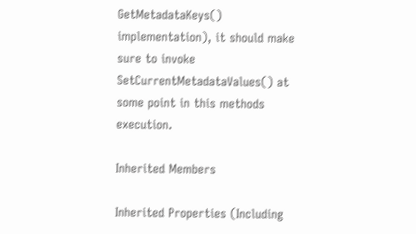GetMetadataKeys() implementation), it should make sure to invoke SetCurrentMetadataValues() at some point in this methods execution.

Inherited Members

Inherited Properties (Including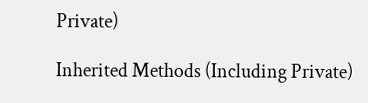Private)

Inherited Methods (Including Private)